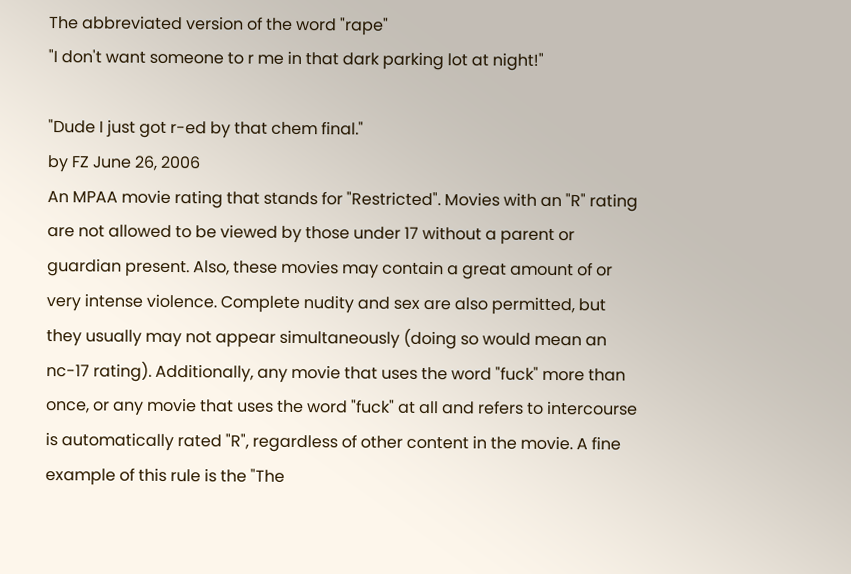The abbreviated version of the word "rape"
"I don't want someone to r me in that dark parking lot at night!"

"Dude I just got r-ed by that chem final."
by FZ June 26, 2006
An MPAA movie rating that stands for "Restricted". Movies with an "R" rating are not allowed to be viewed by those under 17 without a parent or guardian present. Also, these movies may contain a great amount of or very intense violence. Complete nudity and sex are also permitted, but they usually may not appear simultaneously (doing so would mean an nc-17 rating). Additionally, any movie that uses the word "fuck" more than once, or any movie that uses the word "fuck" at all and refers to intercourse is automatically rated "R", regardless of other content in the movie. A fine example of this rule is the "The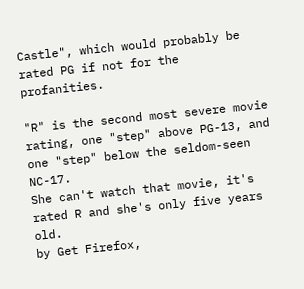Castle", which would probably be rated PG if not for the profanities.

"R" is the second most severe movie rating, one "step" above PG-13, and one "step" below the seldom-seen NC-17.
She can't watch that movie, it's rated R and she's only five years old.
by Get Firefox,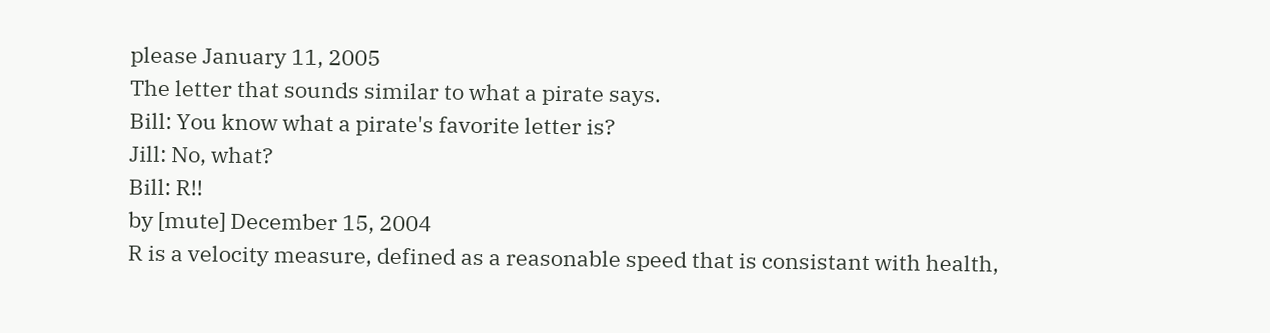please January 11, 2005
The letter that sounds similar to what a pirate says.
Bill: You know what a pirate's favorite letter is?
Jill: No, what?
Bill: R!!
by [mute] December 15, 2004
R is a velocity measure, defined as a reasonable speed that is consistant with health,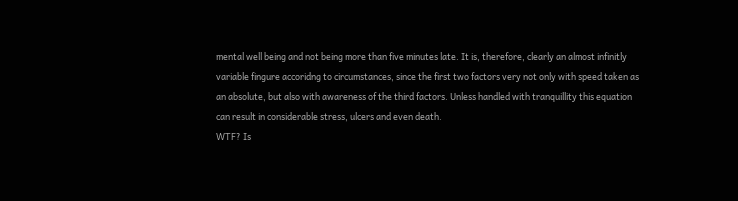mental well being and not being more than five minutes late. It is, therefore, clearly an almost infinitly variable fingure accoridng to circumstances, since the first two factors very not only with speed taken as an absolute, but also with awareness of the third factors. Unless handled with tranquillity this equation can result in considerable stress, ulcers and even death.
WTF? Is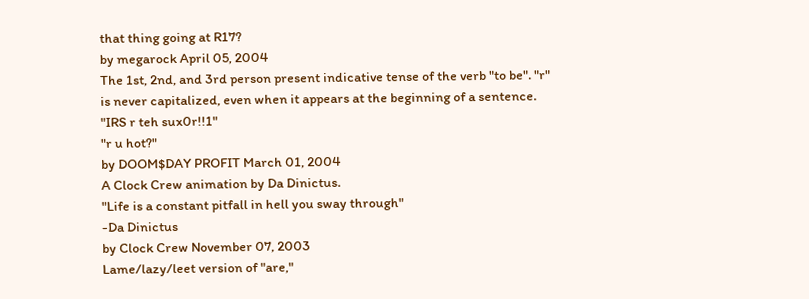that thing going at R17?
by megarock April 05, 2004
The 1st, 2nd, and 3rd person present indicative tense of the verb "to be". "r" is never capitalized, even when it appears at the beginning of a sentence.
"IRS r teh sux0r!!1"
"r u hot?"
by DOOM$DAY PROFIT March 01, 2004
A Clock Crew animation by Da Dinictus.
"Life is a constant pitfall in hell you sway through"
-Da Dinictus
by Clock Crew November 07, 2003
Lame/lazy/leet version of "are,"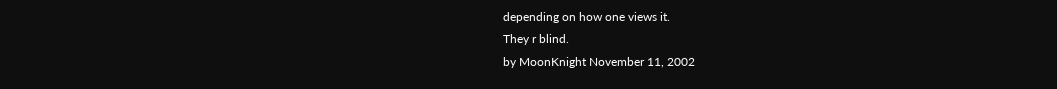depending on how one views it.
They r blind.
by MoonKnight November 11, 2002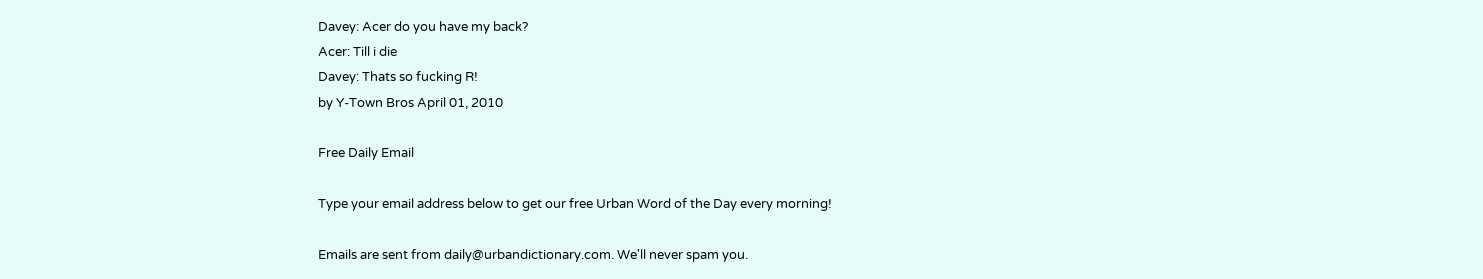Davey: Acer do you have my back?
Acer: Till i die
Davey: Thats so fucking R!
by Y-Town Bros April 01, 2010

Free Daily Email

Type your email address below to get our free Urban Word of the Day every morning!

Emails are sent from daily@urbandictionary.com. We'll never spam you.